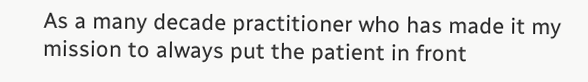As a many decade practitioner who has made it my mission to always put the patient in front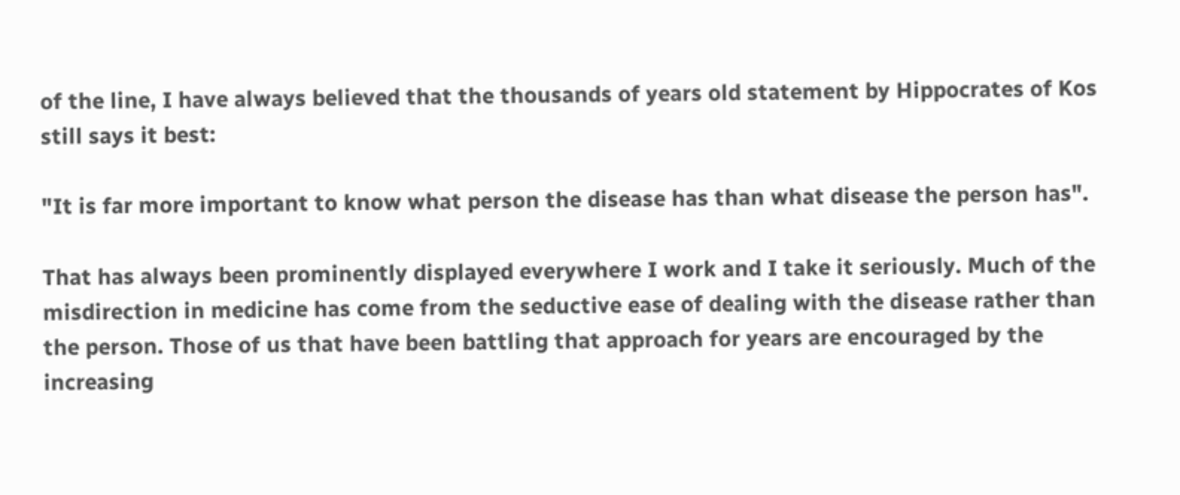of the line, I have always believed that the thousands of years old statement by Hippocrates of Kos still says it best:

"It is far more important to know what person the disease has than what disease the person has".

That has always been prominently displayed everywhere I work and I take it seriously. Much of the misdirection in medicine has come from the seductive ease of dealing with the disease rather than the person. Those of us that have been battling that approach for years are encouraged by the increasing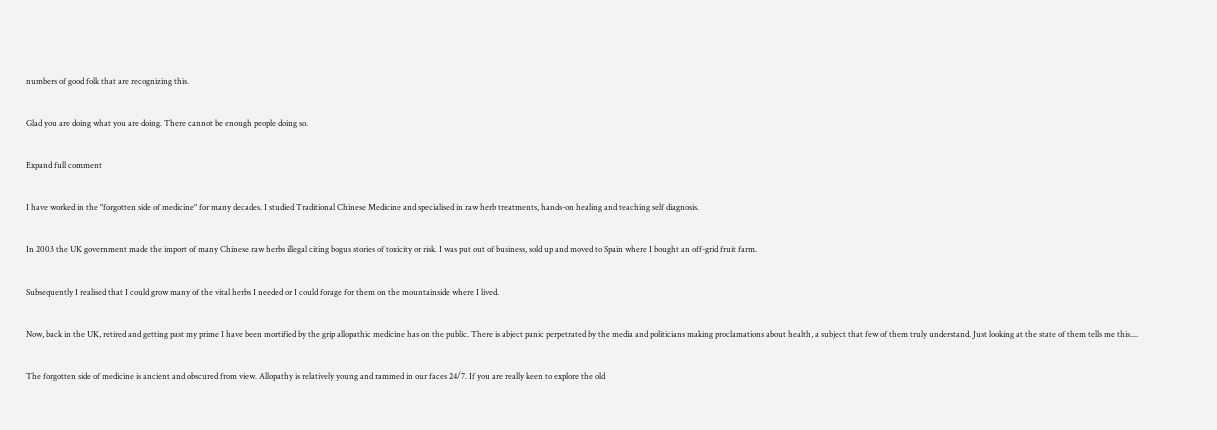numbers of good folk that are recognizing this.

Glad you are doing what you are doing. There cannot be enough people doing so.

Expand full comment

I have worked in the "forgotten side of medicine" for many decades. I studied Traditional Chinese Medicine and specialised in raw herb treatments, hands-on healing and teaching self diagnosis.

In 2003 the UK government made the import of many Chinese raw herbs illegal citing bogus stories of toxicity or risk. I was put out of business, sold up and moved to Spain where I bought an off-grid fruit farm.

Subsequently I realised that I could grow many of the vital herbs I needed or I could forage for them on the mountainside where I lived.

Now, back in the UK, retired and getting past my prime I have been mortified by the grip allopathic medicine has on the public. There is abject panic perpetrated by the media and politicians making proclamations about health, a subject that few of them truly understand. Just looking at the state of them tells me this....

The forgotten side of medicine is ancient and obscured from view. Allopathy is relatively young and rammed in our faces 24/7. If you are really keen to explore the old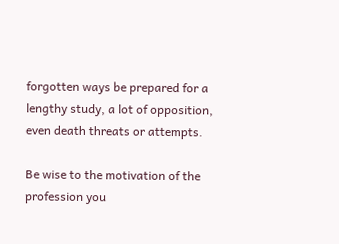forgotten ways be prepared for a lengthy study, a lot of opposition, even death threats or attempts.

Be wise to the motivation of the profession you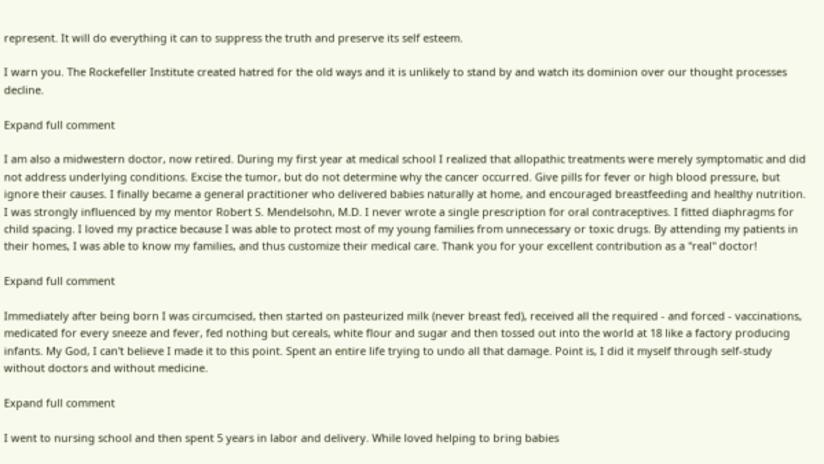represent. It will do everything it can to suppress the truth and preserve its self esteem.

I warn you. The Rockefeller Institute created hatred for the old ways and it is unlikely to stand by and watch its dominion over our thought processes decline.

Expand full comment

I am also a midwestern doctor, now retired. During my first year at medical school I realized that allopathic treatments were merely symptomatic and did not address underlying conditions. Excise the tumor, but do not determine why the cancer occurred. Give pills for fever or high blood pressure, but ignore their causes. I finally became a general practitioner who delivered babies naturally at home, and encouraged breastfeeding and healthy nutrition. I was strongly influenced by my mentor Robert S. Mendelsohn, M.D. I never wrote a single prescription for oral contraceptives. I fitted diaphragms for child spacing. I loved my practice because I was able to protect most of my young families from unnecessary or toxic drugs. By attending my patients in their homes, I was able to know my families, and thus customize their medical care. Thank you for your excellent contribution as a "real" doctor!

Expand full comment

Immediately after being born I was circumcised, then started on pasteurized milk (never breast fed), received all the required - and forced - vaccinations, medicated for every sneeze and fever, fed nothing but cereals, white flour and sugar and then tossed out into the world at 18 like a factory producing infants. My God, I can't believe I made it to this point. Spent an entire life trying to undo all that damage. Point is, I did it myself through self-study without doctors and without medicine.

Expand full comment

I went to nursing school and then spent 5 years in labor and delivery. While loved helping to bring babies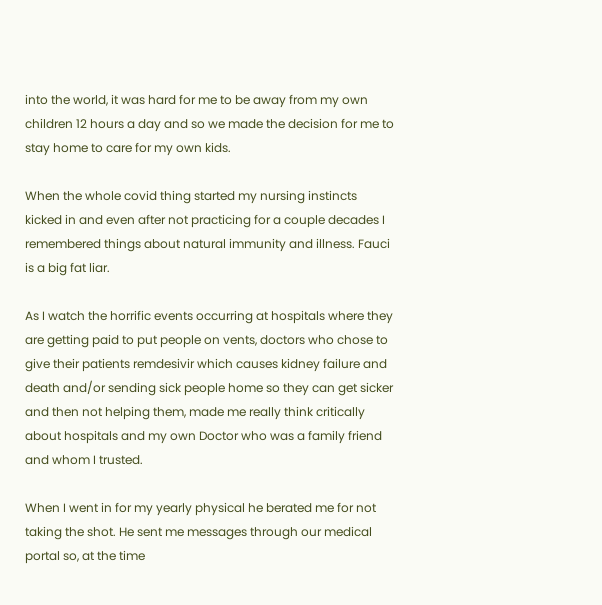into the world, it was hard for me to be away from my own children 12 hours a day and so we made the decision for me to stay home to care for my own kids.

When the whole covid thing started my nursing instincts kicked in and even after not practicing for a couple decades I remembered things about natural immunity and illness. Fauci is a big fat liar.

As I watch the horrific events occurring at hospitals where they are getting paid to put people on vents, doctors who chose to give their patients remdesivir which causes kidney failure and death and/or sending sick people home so they can get sicker and then not helping them, made me really think critically about hospitals and my own Doctor who was a family friend and whom I trusted.

When I went in for my yearly physical he berated me for not taking the shot. He sent me messages through our medical portal so, at the time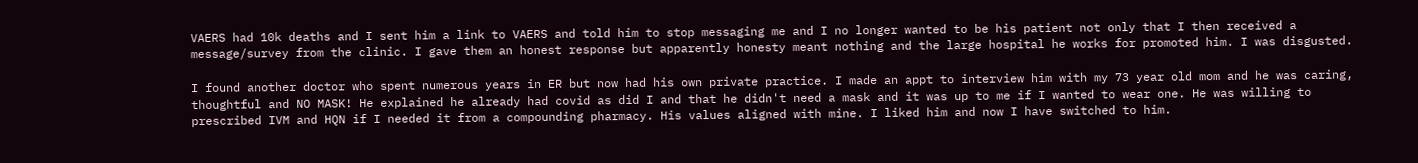VAERS had 10k deaths and I sent him a link to VAERS and told him to stop messaging me and I no longer wanted to be his patient not only that I then received a message/survey from the clinic. I gave them an honest response but apparently honesty meant nothing and the large hospital he works for promoted him. I was disgusted.

I found another doctor who spent numerous years in ER but now had his own private practice. I made an appt to interview him with my 73 year old mom and he was caring, thoughtful and NO MASK! He explained he already had covid as did I and that he didn't need a mask and it was up to me if I wanted to wear one. He was willing to prescribed IVM and HQN if I needed it from a compounding pharmacy. His values aligned with mine. I liked him and now I have switched to him.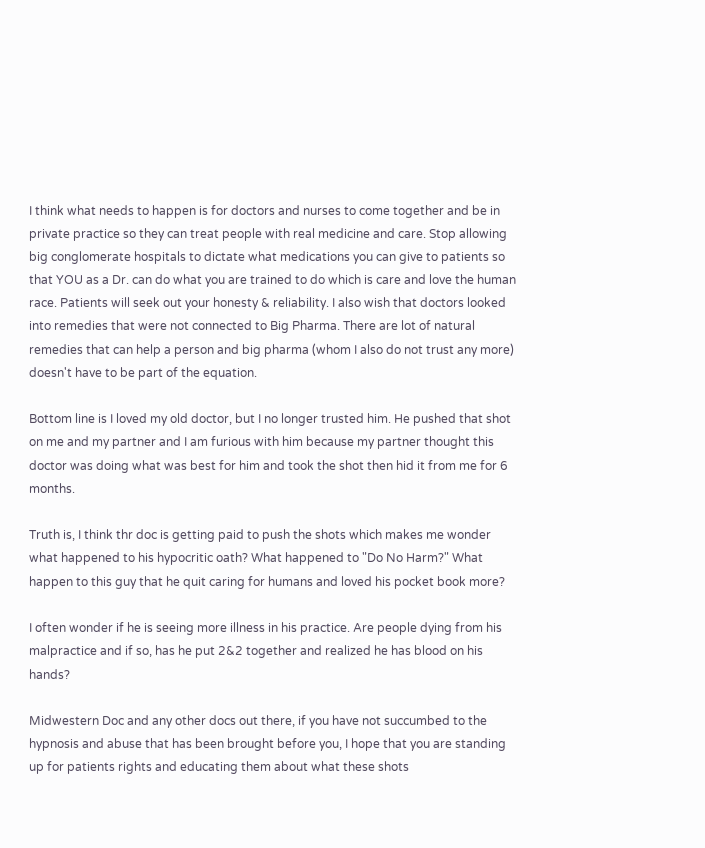I think what needs to happen is for doctors and nurses to come together and be in private practice so they can treat people with real medicine and care. Stop allowing big conglomerate hospitals to dictate what medications you can give to patients so that YOU as a Dr. can do what you are trained to do which is care and love the human race. Patients will seek out your honesty & reliability. I also wish that doctors looked into remedies that were not connected to Big Pharma. There are lot of natural remedies that can help a person and big pharma (whom I also do not trust any more) doesn't have to be part of the equation.

Bottom line is I loved my old doctor, but I no longer trusted him. He pushed that shot on me and my partner and I am furious with him because my partner thought this doctor was doing what was best for him and took the shot then hid it from me for 6 months.

Truth is, I think thr doc is getting paid to push the shots which makes me wonder what happened to his hypocritic oath? What happened to "Do No Harm?" What happen to this guy that he quit caring for humans and loved his pocket book more?

I often wonder if he is seeing more illness in his practice. Are people dying from his malpractice and if so, has he put 2&2 together and realized he has blood on his hands?

Midwestern Doc and any other docs out there, if you have not succumbed to the hypnosis and abuse that has been brought before you, I hope that you are standing up for patients rights and educating them about what these shots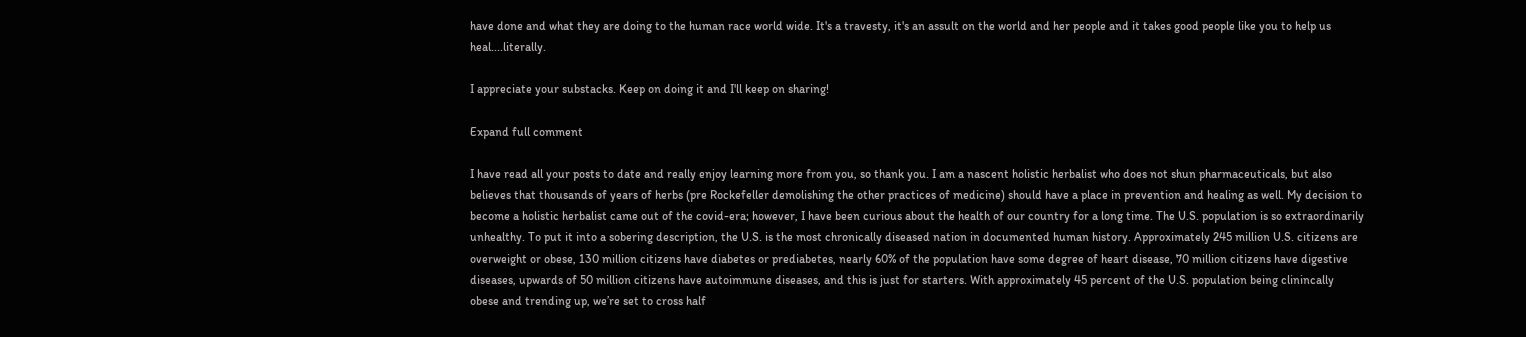have done and what they are doing to the human race world wide. It's a travesty, it's an assult on the world and her people and it takes good people like you to help us heal....literally.

I appreciate your substacks. Keep on doing it and I'll keep on sharing!

Expand full comment

I have read all your posts to date and really enjoy learning more from you, so thank you. I am a nascent holistic herbalist who does not shun pharmaceuticals, but also believes that thousands of years of herbs (pre Rockefeller demolishing the other practices of medicine) should have a place in prevention and healing as well. My decision to become a holistic herbalist came out of the covid-era; however, I have been curious about the health of our country for a long time. The U.S. population is so extraordinarily unhealthy. To put it into a sobering description, the U.S. is the most chronically diseased nation in documented human history. Approximately 245 million U.S. citizens are overweight or obese, 130 million citizens have diabetes or prediabetes, nearly 60% of the population have some degree of heart disease, 70 million citizens have digestive diseases, upwards of 50 million citizens have autoimmune diseases, and this is just for starters. With approximately 45 percent of the U.S. population being clinincally obese and trending up, we’re set to cross half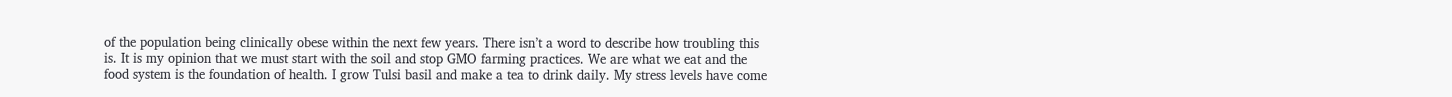of the population being clinically obese within the next few years. There isn’t a word to describe how troubling this is. It is my opinion that we must start with the soil and stop GMO farming practices. We are what we eat and the food system is the foundation of health. I grow Tulsi basil and make a tea to drink daily. My stress levels have come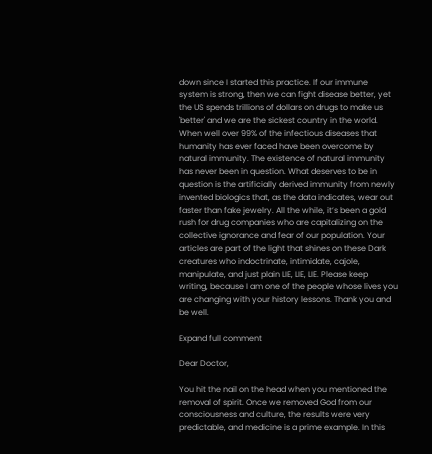down since I started this practice. If our immune system is strong, then we can fight disease better, yet the US spends trillions of dollars on drugs to make us 'better' and we are the sickest country in the world. When well over 99% of the infectious diseases that humanity has ever faced have been overcome by natural immunity. The existence of natural immunity has never been in question. What deserves to be in question is the artificially derived immunity from newly invented biologics that, as the data indicates, wear out faster than fake jewelry. All the while, it’s been a gold rush for drug companies who are capitalizing on the collective ignorance and fear of our population. Your articles are part of the light that shines on these Dark creatures who indoctrinate, intimidate, cajole, manipulate, and just plain LIE, LIE, LIE. Please keep writing, because I am one of the people whose lives you are changing with your history lessons. Thank you and be well.

Expand full comment

Dear Doctor,

You hit the nail on the head when you mentioned the removal of spirit. Once we removed God from our consciousness and culture, the results were very predictable, and medicine is a prime example. In this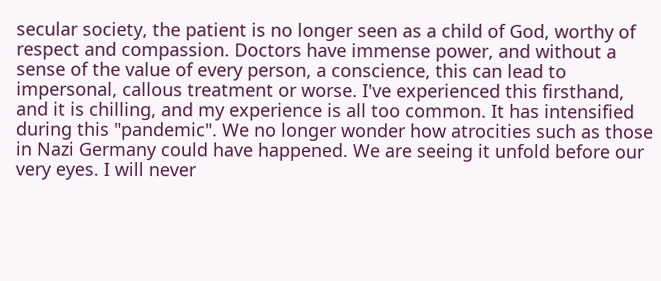secular society, the patient is no longer seen as a child of God, worthy of respect and compassion. Doctors have immense power, and without a sense of the value of every person, a conscience, this can lead to impersonal, callous treatment or worse. I've experienced this firsthand, and it is chilling, and my experience is all too common. It has intensified during this "pandemic". We no longer wonder how atrocities such as those in Nazi Germany could have happened. We are seeing it unfold before our very eyes. I will never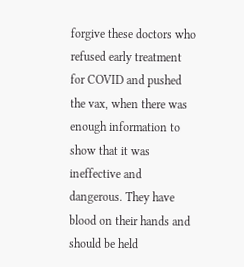forgive these doctors who refused early treatment for COVID and pushed the vax, when there was enough information to show that it was ineffective and dangerous. They have blood on their hands and should be held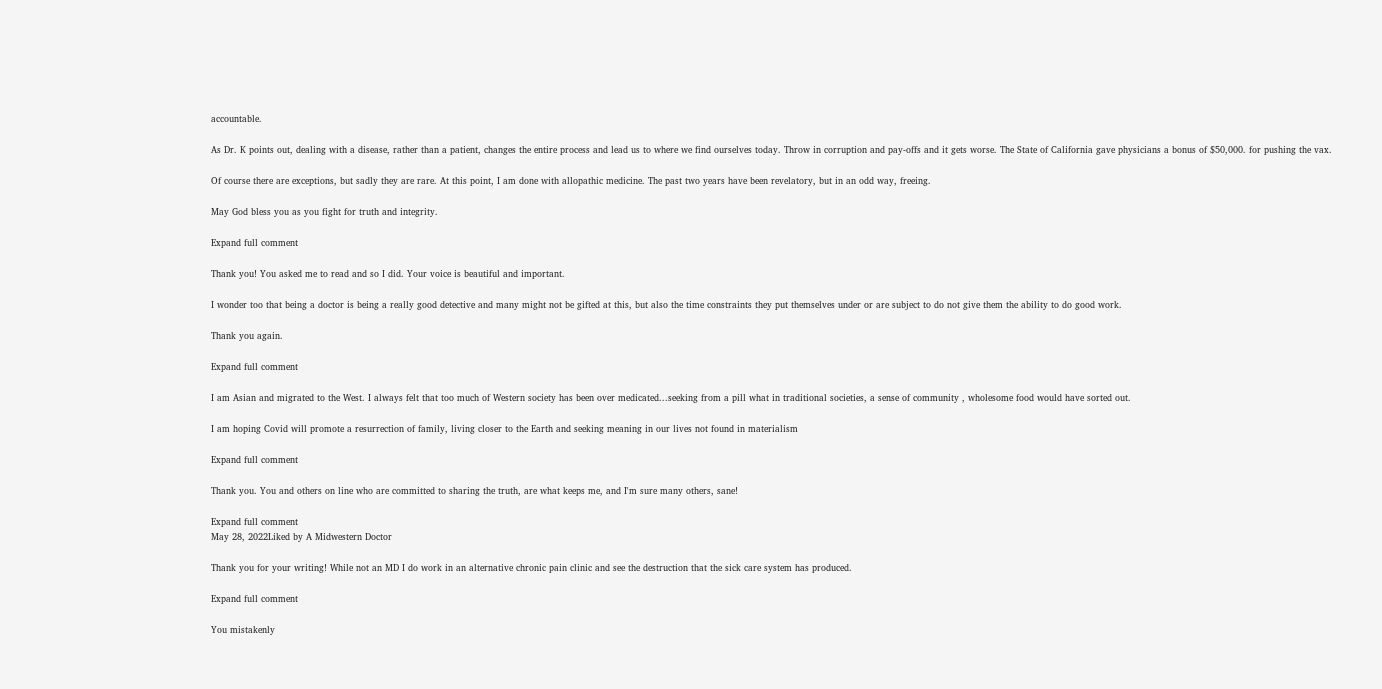accountable.

As Dr. K points out, dealing with a disease, rather than a patient, changes the entire process and lead us to where we find ourselves today. Throw in corruption and pay-offs and it gets worse. The State of California gave physicians a bonus of $50,000. for pushing the vax.

Of course there are exceptions, but sadly they are rare. At this point, I am done with allopathic medicine. The past two years have been revelatory, but in an odd way, freeing.

May God bless you as you fight for truth and integrity.

Expand full comment

Thank you! You asked me to read and so I did. Your voice is beautiful and important.

I wonder too that being a doctor is being a really good detective and many might not be gifted at this, but also the time constraints they put themselves under or are subject to do not give them the ability to do good work.

Thank you again.

Expand full comment

I am Asian and migrated to the West. I always felt that too much of Western society has been over medicated...seeking from a pill what in traditional societies, a sense of community , wholesome food would have sorted out.

I am hoping Covid will promote a resurrection of family, living closer to the Earth and seeking meaning in our lives not found in materialism

Expand full comment

Thank you. You and others on line who are committed to sharing the truth, are what keeps me, and I'm sure many others, sane!

Expand full comment
May 28, 2022Liked by A Midwestern Doctor

Thank you for your writing! While not an MD I do work in an alternative chronic pain clinic and see the destruction that the sick care system has produced.

Expand full comment

You mistakenly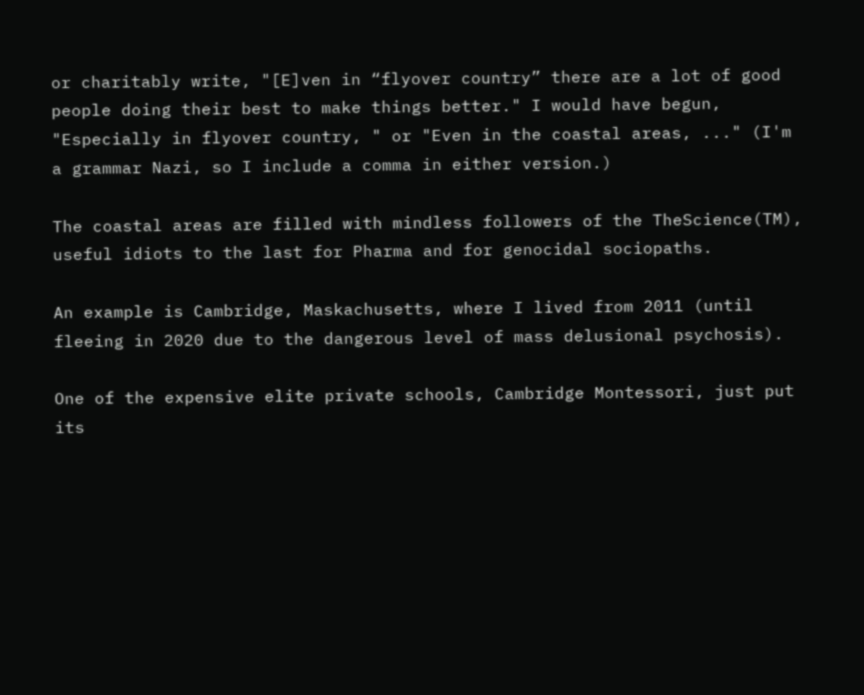or charitably write, "[E]ven in “flyover country” there are a lot of good people doing their best to make things better." I would have begun, "Especially in flyover country, " or "Even in the coastal areas, ..." (I'm a grammar Nazi, so I include a comma in either version.)

The coastal areas are filled with mindless followers of the TheScience(TM), useful idiots to the last for Pharma and for genocidal sociopaths.

An example is Cambridge, Maskachusetts, where I lived from 2011 (until fleeing in 2020 due to the dangerous level of mass delusional psychosis).

One of the expensive elite private schools, Cambridge Montessori, just put its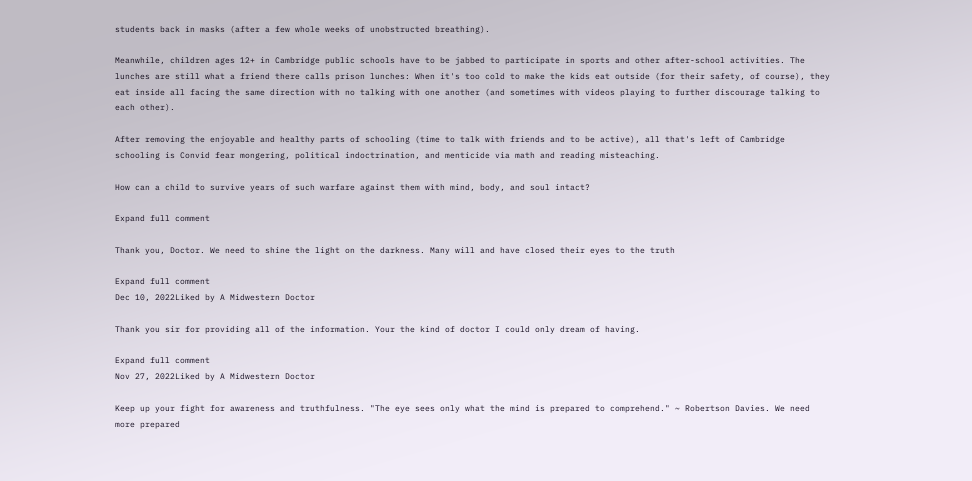students back in masks (after a few whole weeks of unobstructed breathing).

Meanwhile, children ages 12+ in Cambridge public schools have to be jabbed to participate in sports and other after-school activities. The lunches are still what a friend there calls prison lunches: When it's too cold to make the kids eat outside (for their safety, of course), they eat inside all facing the same direction with no talking with one another (and sometimes with videos playing to further discourage talking to each other).

After removing the enjoyable and healthy parts of schooling (time to talk with friends and to be active), all that's left of Cambridge schooling is Convid fear mongering, political indoctrination, and menticide via math and reading misteaching.

How can a child to survive years of such warfare against them with mind, body, and soul intact?

Expand full comment

Thank you, Doctor. We need to shine the light on the darkness. Many will and have closed their eyes to the truth

Expand full comment
Dec 10, 2022Liked by A Midwestern Doctor

Thank you sir for providing all of the information. Your the kind of doctor I could only dream of having.

Expand full comment
Nov 27, 2022Liked by A Midwestern Doctor

Keep up your fight for awareness and truthfulness. "The eye sees only what the mind is prepared to comprehend." ~ Robertson Davies. We need more prepared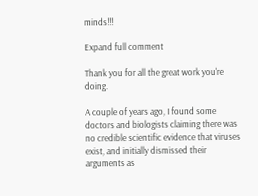minds!!!

Expand full comment

Thank you for all the great work you're doing.

A couple of years ago, I found some doctors and biologists claiming there was no credible scientific evidence that viruses exist, and initially dismissed their arguments as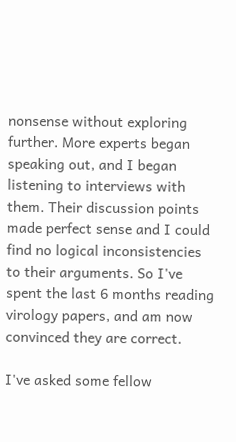nonsense without exploring further. More experts began speaking out, and I began listening to interviews with them. Their discussion points made perfect sense and I could find no logical inconsistencies to their arguments. So I've spent the last 6 months reading virology papers, and am now convinced they are correct.

I've asked some fellow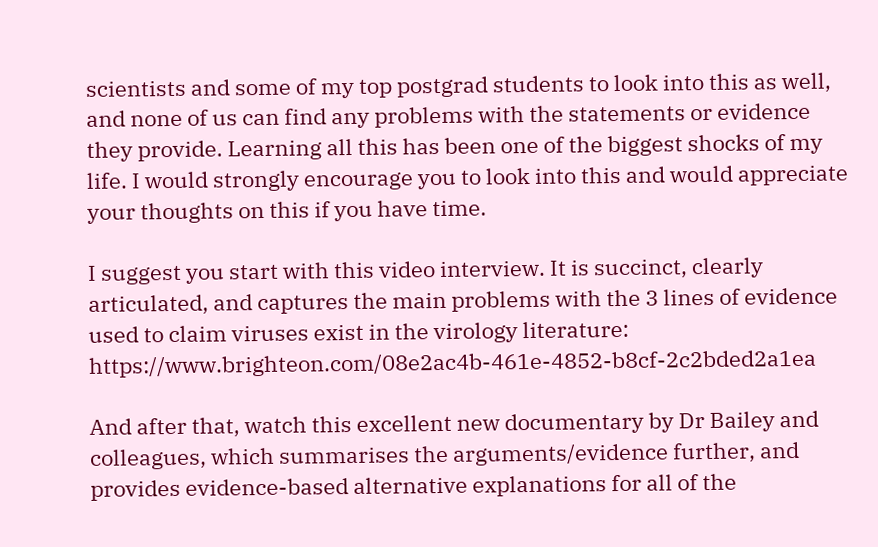scientists and some of my top postgrad students to look into this as well, and none of us can find any problems with the statements or evidence they provide. Learning all this has been one of the biggest shocks of my life. I would strongly encourage you to look into this and would appreciate your thoughts on this if you have time.

I suggest you start with this video interview. It is succinct, clearly articulated, and captures the main problems with the 3 lines of evidence used to claim viruses exist in the virology literature: https://www.brighteon.com/08e2ac4b-461e-4852-b8cf-2c2bded2a1ea

And after that, watch this excellent new documentary by Dr Bailey and colleagues, which summarises the arguments/evidence further, and provides evidence-based alternative explanations for all of the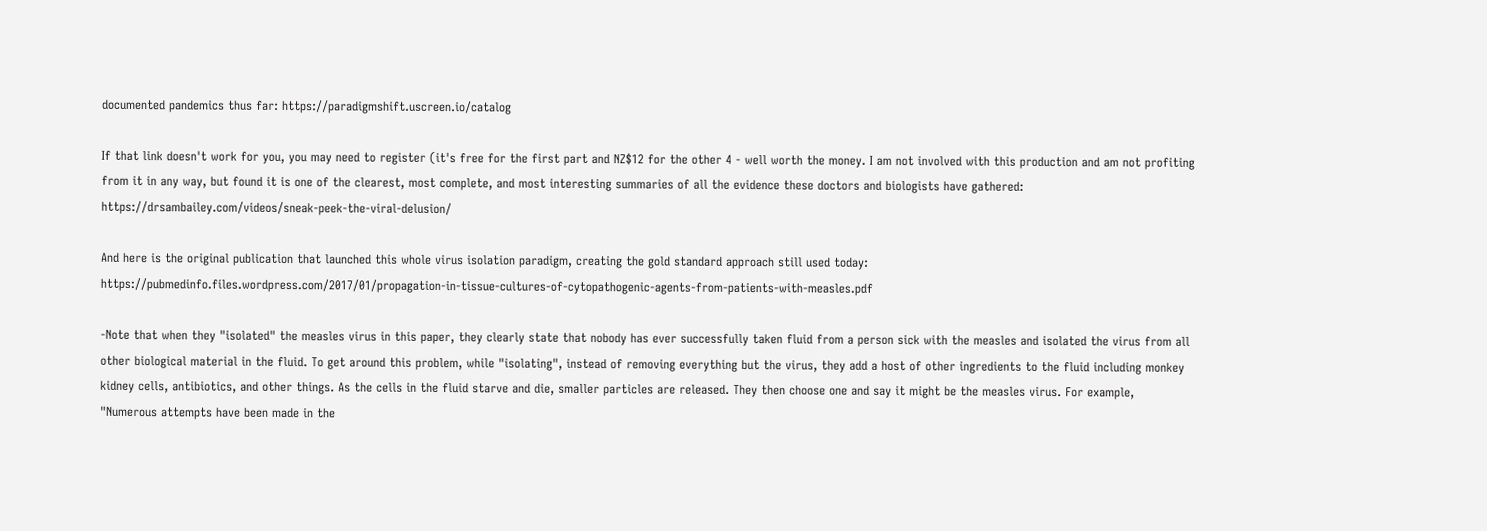documented pandemics thus far: https://paradigmshift.uscreen.io/catalog

If that link doesn't work for you, you may need to register (it's free for the first part and NZ$12 for the other 4 - well worth the money. I am not involved with this production and am not profiting from it in any way, but found it is one of the clearest, most complete, and most interesting summaries of all the evidence these doctors and biologists have gathered: https://drsambailey.com/videos/sneak-peek-the-viral-delusion/

And here is the original publication that launched this whole virus isolation paradigm, creating the gold standard approach still used today: https://pubmedinfo.files.wordpress.com/2017/01/propagation-in-tissue-cultures-of-cytopathogenic-agents-from-patients-with-measles.pdf

-Note that when they "isolated" the measles virus in this paper, they clearly state that nobody has ever successfully taken fluid from a person sick with the measles and isolated the virus from all other biological material in the fluid. To get around this problem, while "isolating", instead of removing everything but the virus, they add a host of other ingredients to the fluid including monkey kidney cells, antibiotics, and other things. As the cells in the fluid starve and die, smaller particles are released. They then choose one and say it might be the measles virus. For example, "Numerous attempts have been made in the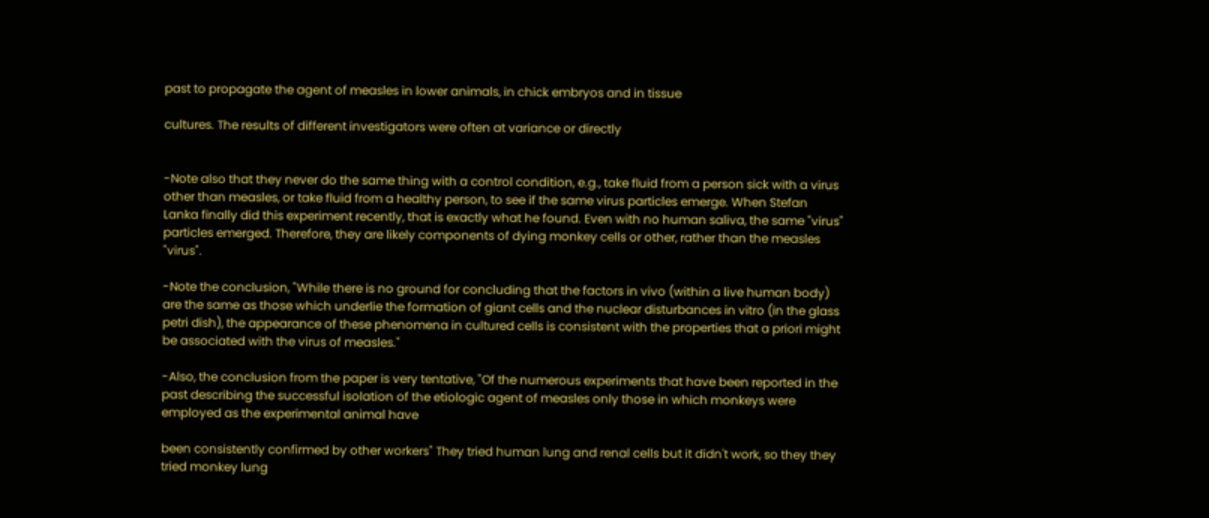past to propagate the agent of measles in lower animals, in chick embryos and in tissue

cultures. The results of different investigators were often at variance or directly


-Note also that they never do the same thing with a control condition, e.g., take fluid from a person sick with a virus other than measles, or take fluid from a healthy person, to see if the same virus particles emerge. When Stefan Lanka finally did this experiment recently, that is exactly what he found. Even with no human saliva, the same "virus" particles emerged. Therefore, they are likely components of dying monkey cells or other, rather than the measles "virus".

-Note the conclusion, "While there is no ground for concluding that the factors in vivo (within a live human body) are the same as those which underlie the formation of giant cells and the nuclear disturbances in vitro (in the glass petri dish), the appearance of these phenomena in cultured cells is consistent with the properties that a priori might be associated with the virus of measles."

-Also, the conclusion from the paper is very tentative, "Of the numerous experiments that have been reported in the past describing the successful isolation of the etiologic agent of measles only those in which monkeys were employed as the experimental animal have

been consistently confirmed by other workers" They tried human lung and renal cells but it didn't work, so they they tried monkey lung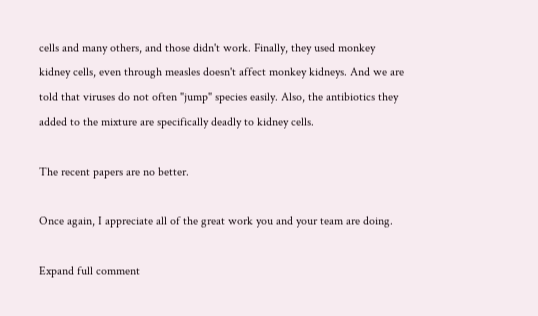cells and many others, and those didn't work. Finally, they used monkey kidney cells, even through measles doesn't affect monkey kidneys. And we are told that viruses do not often "jump" species easily. Also, the antibiotics they added to the mixture are specifically deadly to kidney cells.

The recent papers are no better.

Once again, I appreciate all of the great work you and your team are doing.

Expand full comment